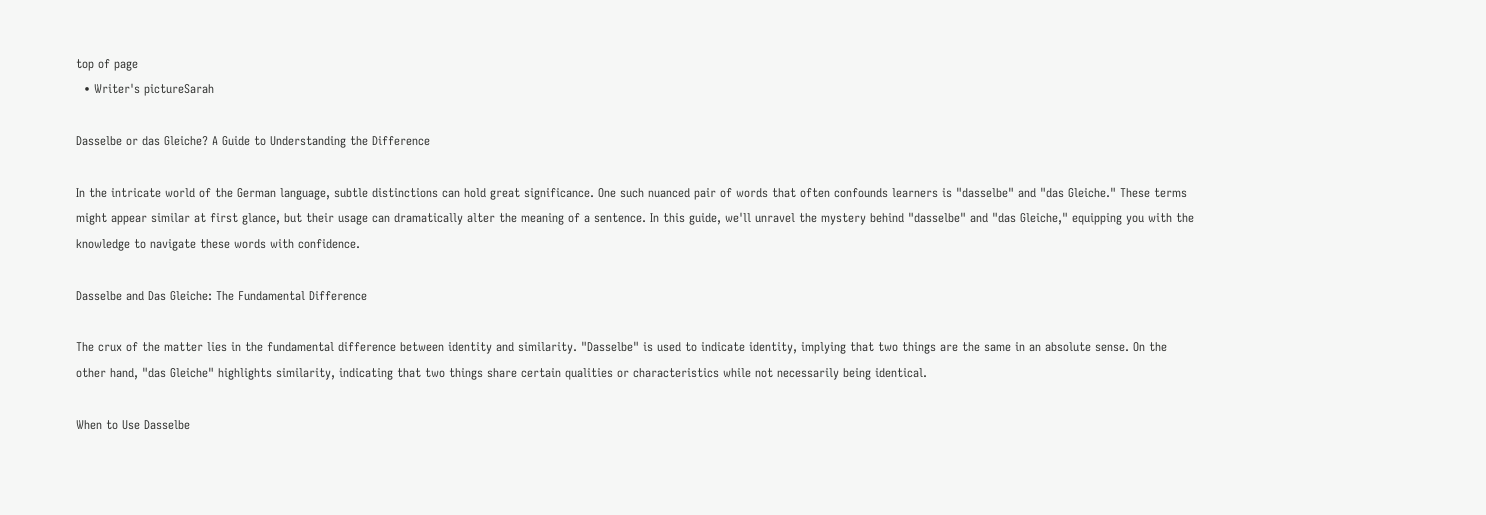top of page
  • Writer's pictureSarah

Dasselbe or das Gleiche? A Guide to Understanding the Difference

In the intricate world of the German language, subtle distinctions can hold great significance. One such nuanced pair of words that often confounds learners is "dasselbe" and "das Gleiche." These terms might appear similar at first glance, but their usage can dramatically alter the meaning of a sentence. In this guide, we'll unravel the mystery behind "dasselbe" and "das Gleiche," equipping you with the knowledge to navigate these words with confidence.

Dasselbe and Das Gleiche: The Fundamental Difference

The crux of the matter lies in the fundamental difference between identity and similarity. "Dasselbe" is used to indicate identity, implying that two things are the same in an absolute sense. On the other hand, "das Gleiche" highlights similarity, indicating that two things share certain qualities or characteristics while not necessarily being identical.

When to Use Dasselbe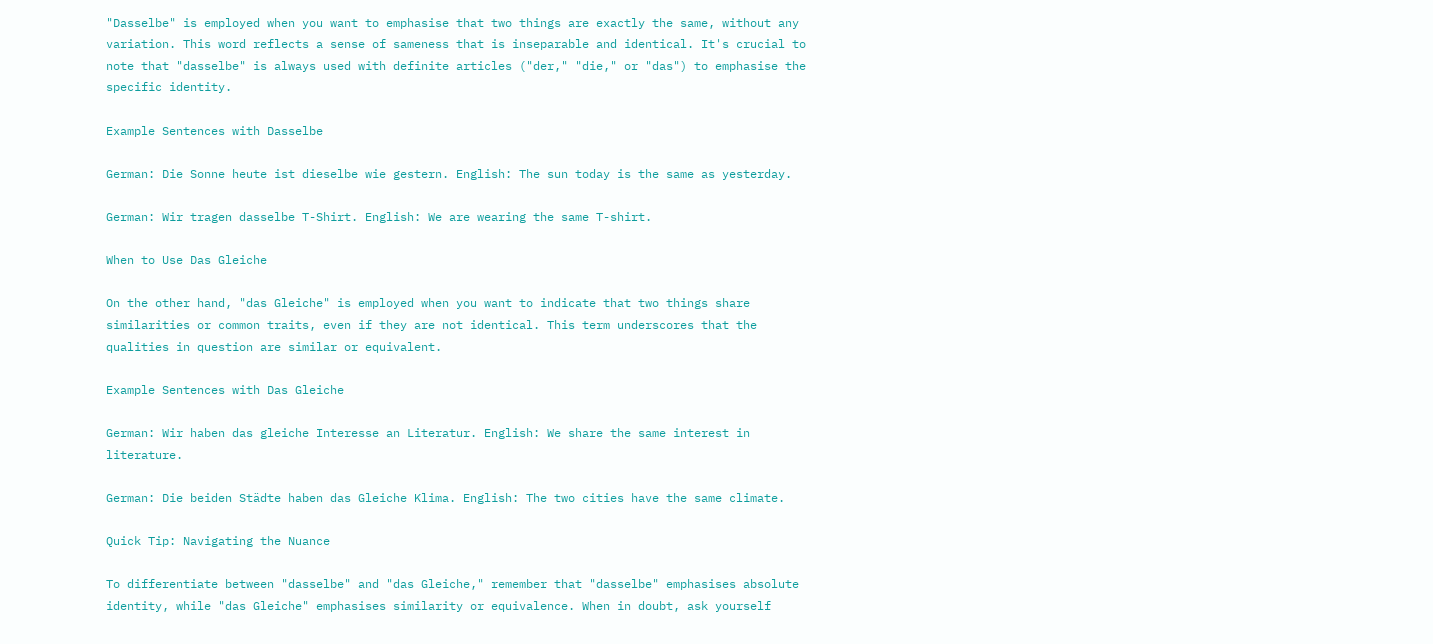"Dasselbe" is employed when you want to emphasise that two things are exactly the same, without any variation. This word reflects a sense of sameness that is inseparable and identical. It's crucial to note that "dasselbe" is always used with definite articles ("der," "die," or "das") to emphasise the specific identity.

Example Sentences with Dasselbe

German: Die Sonne heute ist dieselbe wie gestern. English: The sun today is the same as yesterday.

German: Wir tragen dasselbe T-Shirt. English: We are wearing the same T-shirt.

When to Use Das Gleiche

On the other hand, "das Gleiche" is employed when you want to indicate that two things share similarities or common traits, even if they are not identical. This term underscores that the qualities in question are similar or equivalent.

Example Sentences with Das Gleiche

German: Wir haben das gleiche Interesse an Literatur. English: We share the same interest in literature.

German: Die beiden Städte haben das Gleiche Klima. English: The two cities have the same climate.

Quick Tip: Navigating the Nuance

To differentiate between "dasselbe" and "das Gleiche," remember that "dasselbe" emphasises absolute identity, while "das Gleiche" emphasises similarity or equivalence. When in doubt, ask yourself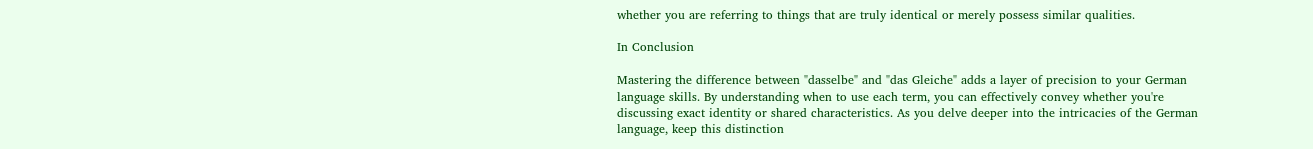whether you are referring to things that are truly identical or merely possess similar qualities.

In Conclusion

Mastering the difference between "dasselbe" and "das Gleiche" adds a layer of precision to your German language skills. By understanding when to use each term, you can effectively convey whether you're discussing exact identity or shared characteristics. As you delve deeper into the intricacies of the German language, keep this distinction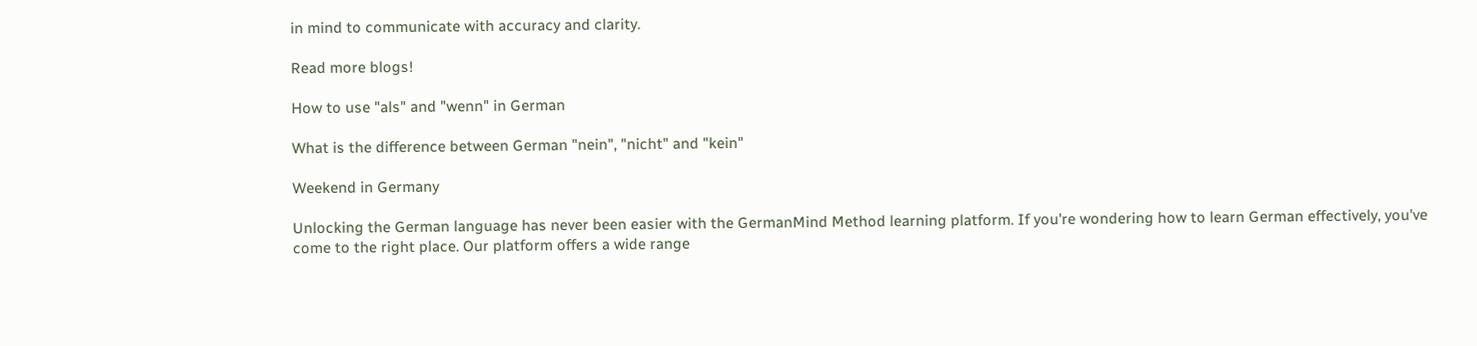in mind to communicate with accuracy and clarity.

Read more blogs!

How to use "als" and "wenn" in German

What is the difference between German "nein", "nicht" and "kein"

Weekend in Germany

Unlocking the German language has never been easier with the GermanMind Method learning platform. If you're wondering how to learn German effectively, you've come to the right place. Our platform offers a wide range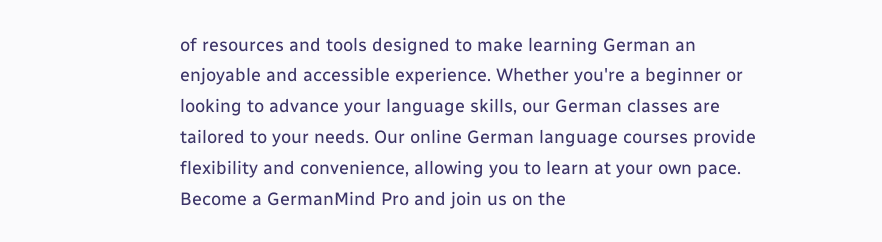of resources and tools designed to make learning German an enjoyable and accessible experience. Whether you're a beginner or looking to advance your language skills, our German classes are tailored to your needs. Our online German language courses provide flexibility and convenience, allowing you to learn at your own pace. Become a GermanMind Pro and join us on the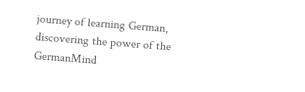journey of learning German, discovering the power of the GermanMind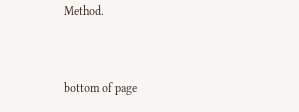Method.


bottom of page